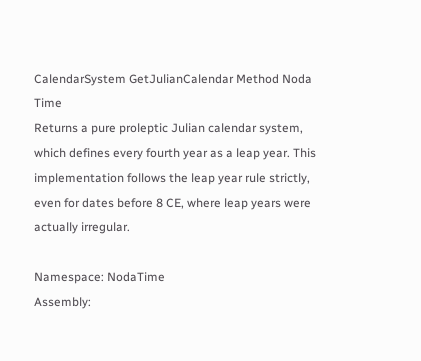CalendarSystem GetJulianCalendar Method Noda Time
Returns a pure proleptic Julian calendar system, which defines every fourth year as a leap year. This implementation follows the leap year rule strictly, even for dates before 8 CE, where leap years were actually irregular.

Namespace: NodaTime
Assembly: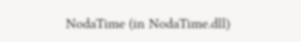NodaTime (in NodaTime.dll)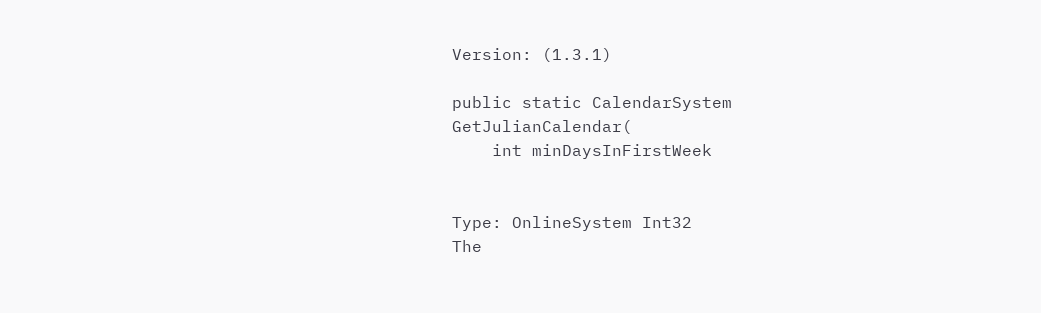Version: (1.3.1)

public static CalendarSystem GetJulianCalendar(
    int minDaysInFirstWeek


Type: OnlineSystem Int32
The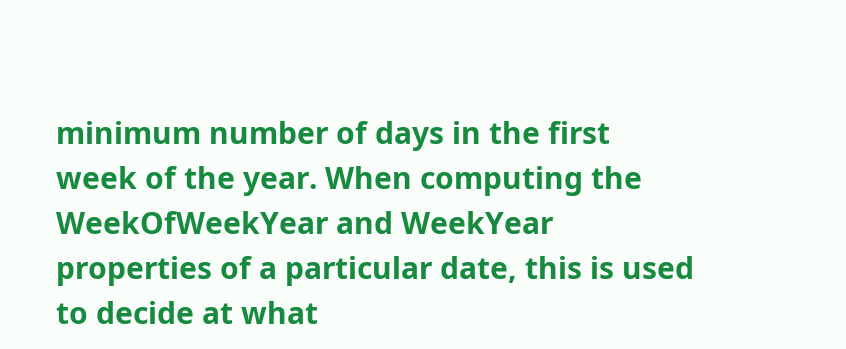minimum number of days in the first week of the year. When computing the WeekOfWeekYear and WeekYear properties of a particular date, this is used to decide at what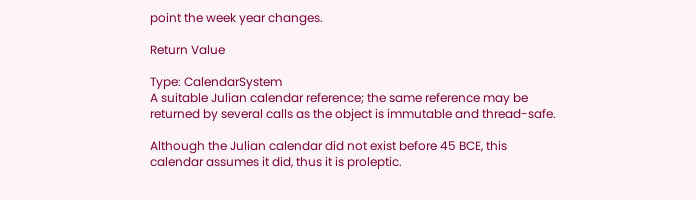point the week year changes.

Return Value

Type: CalendarSystem
A suitable Julian calendar reference; the same reference may be returned by several calls as the object is immutable and thread-safe.

Although the Julian calendar did not exist before 45 BCE, this calendar assumes it did, thus it is proleptic.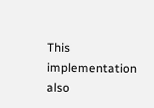This implementation also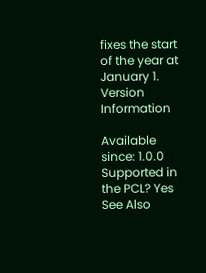fixes the start of the year at January 1.
Version Information

Available since: 1.0.0
Supported in the PCL? Yes
See Also